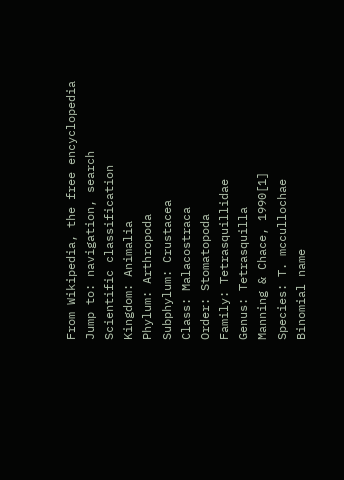From Wikipedia, the free encyclopedia
Jump to: navigation, search
Scientific classification
Kingdom: Animalia
Phylum: Arthropoda
Subphylum: Crustacea
Class: Malacostraca
Order: Stomatopoda
Family: Tetrasquillidae
Genus: Tetrasquilla
Manning & Chace, 1990[1]
Species: T. mccullochae
Binomial name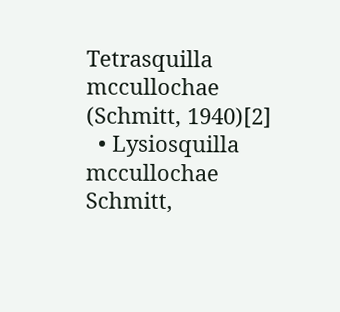Tetrasquilla mccullochae
(Schmitt, 1940)[2]
  • Lysiosquilla mccullochae Schmitt,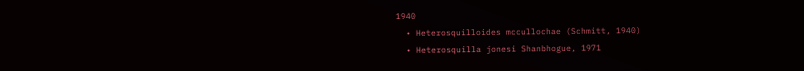1940
  • Heterosquilloides mccullochae (Schmitt, 1940)
  • Heterosquilla jonesi Shanbhogue, 1971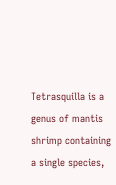Tetrasquilla is a genus of mantis shrimp containing a single species,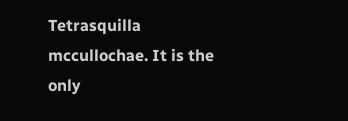Tetrasquilla mccullochae. It is the only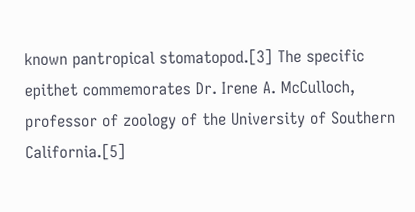known pantropical stomatopod.[3] The specific epithet commemorates Dr. Irene A. McCulloch, professor of zoology of the University of Southern California.[5]